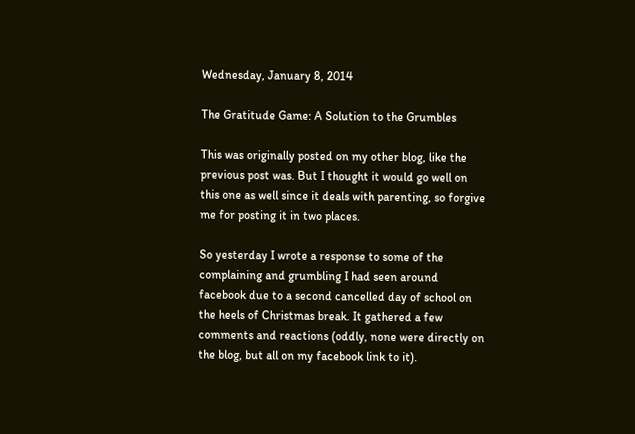Wednesday, January 8, 2014

The Gratitude Game: A Solution to the Grumbles

This was originally posted on my other blog, like the previous post was. But I thought it would go well on this one as well since it deals with parenting, so forgive me for posting it in two places.

So yesterday I wrote a response to some of the complaining and grumbling I had seen around facebook due to a second cancelled day of school on the heels of Christmas break. It gathered a few comments and reactions (oddly, none were directly on the blog, but all on my facebook link to it).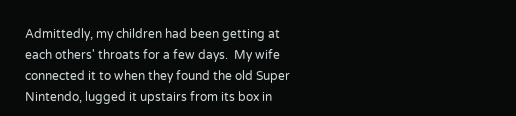Admittedly, my children had been getting at each others' throats for a few days.  My wife connected it to when they found the old Super Nintendo, lugged it upstairs from its box in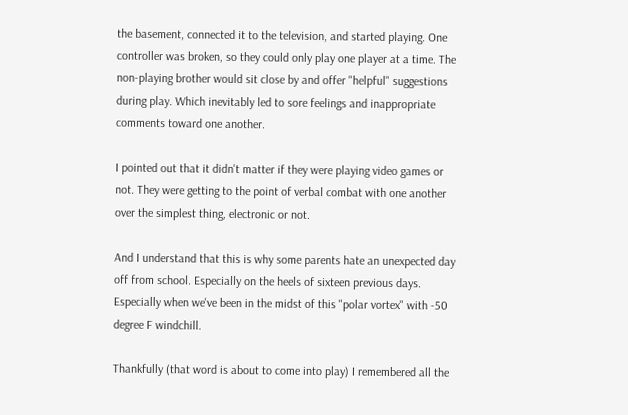the basement, connected it to the television, and started playing. One controller was broken, so they could only play one player at a time. The non-playing brother would sit close by and offer "helpful" suggestions during play. Which inevitably led to sore feelings and inappropriate comments toward one another.

I pointed out that it didn't matter if they were playing video games or not. They were getting to the point of verbal combat with one another over the simplest thing, electronic or not.

And I understand that this is why some parents hate an unexpected day off from school. Especially on the heels of sixteen previous days. Especially when we've been in the midst of this "polar vortex" with -50 degree F windchill.

Thankfully (that word is about to come into play) I remembered all the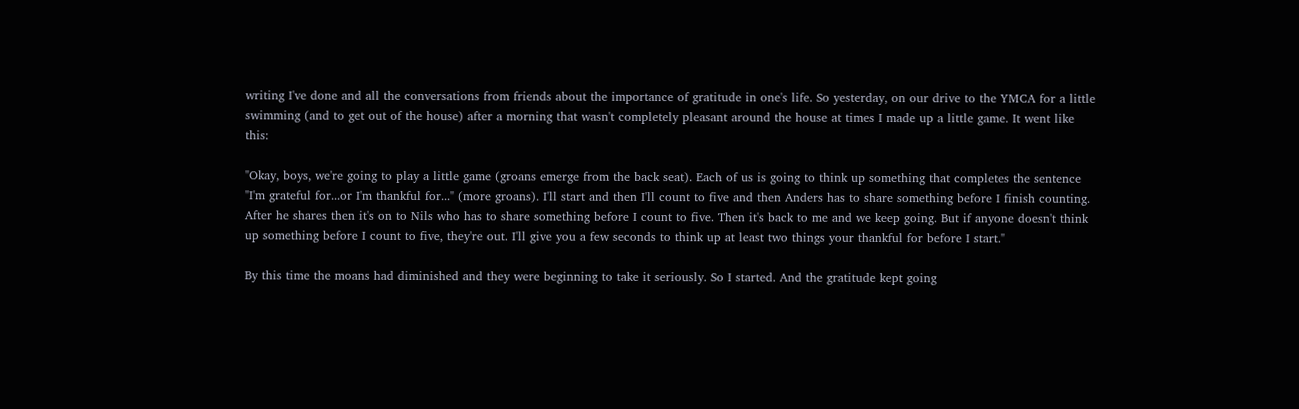writing I've done and all the conversations from friends about the importance of gratitude in one's life. So yesterday, on our drive to the YMCA for a little swimming (and to get out of the house) after a morning that wasn't completely pleasant around the house at times I made up a little game. It went like this:

"Okay, boys, we're going to play a little game (groans emerge from the back seat). Each of us is going to think up something that completes the sentence "I'm grateful for...or I'm thankful for..." (more groans). I'll start and then I'll count to five and then Anders has to share something before I finish counting. After he shares then it's on to Nils who has to share something before I count to five. Then it's back to me and we keep going. But if anyone doesn't think up something before I count to five, they're out. I'll give you a few seconds to think up at least two things your thankful for before I start."

By this time the moans had diminished and they were beginning to take it seriously. So I started. And the gratitude kept going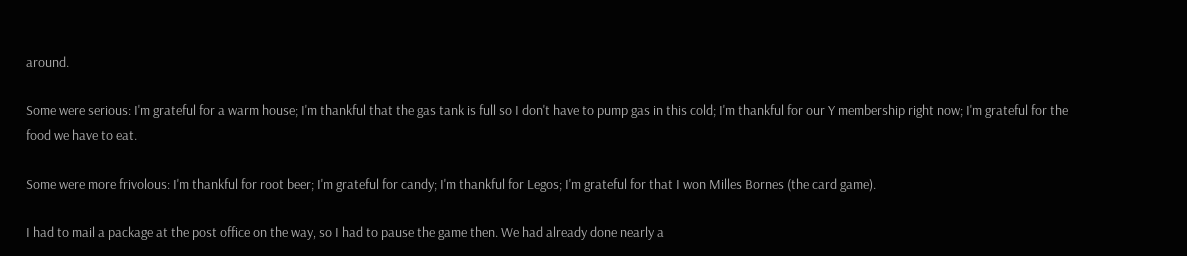around.

Some were serious: I'm grateful for a warm house; I'm thankful that the gas tank is full so I don't have to pump gas in this cold; I'm thankful for our Y membership right now; I'm grateful for the food we have to eat.

Some were more frivolous: I'm thankful for root beer; I'm grateful for candy; I'm thankful for Legos; I'm grateful for that I won Milles Bornes (the card game).

I had to mail a package at the post office on the way, so I had to pause the game then. We had already done nearly a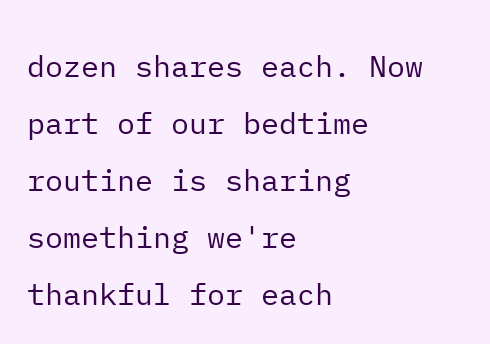dozen shares each. Now part of our bedtime routine is sharing something we're thankful for each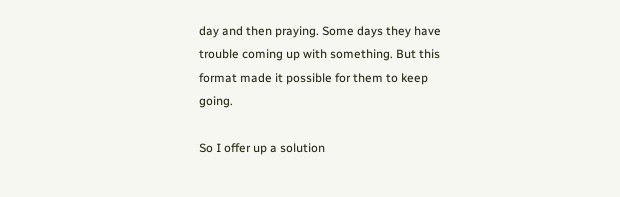day and then praying. Some days they have trouble coming up with something. But this format made it possible for them to keep going.

So I offer up a solution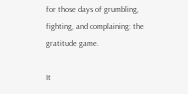for those days of grumbling, fighting, and complaining: the gratitude game.

It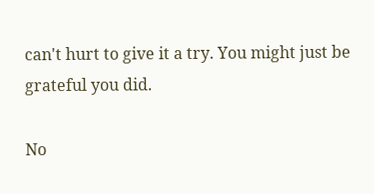can't hurt to give it a try. You might just be grateful you did.

No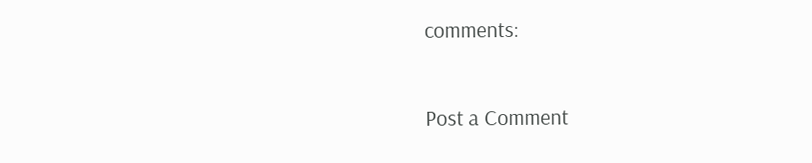comments:

Post a Comment